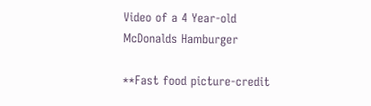Video of a 4 Year-old McDonalds Hamburger

**Fast food picture-credit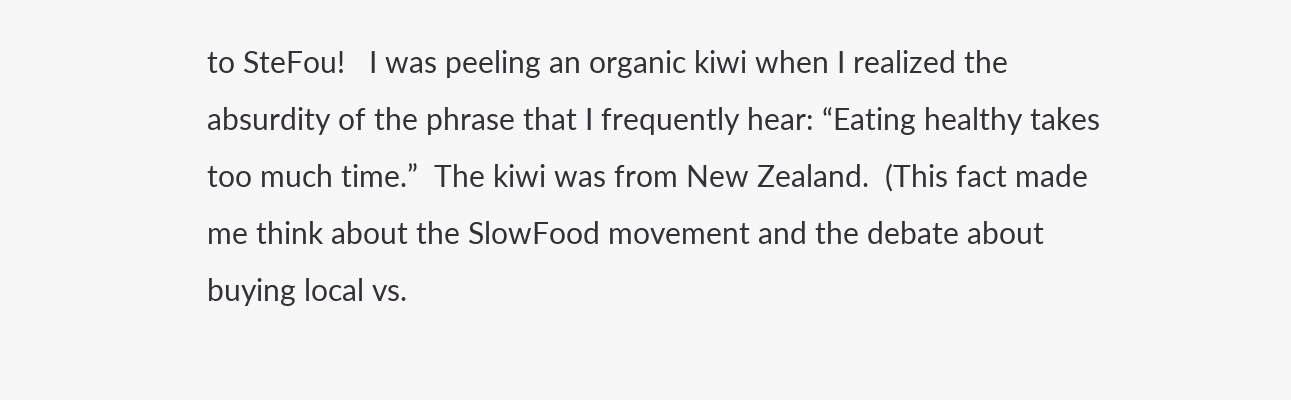to SteFou!   I was peeling an organic kiwi when I realized the absurdity of the phrase that I frequently hear: “Eating healthy takes too much time.”  The kiwi was from New Zealand.  (This fact made me think about the SlowFood movement and the debate about buying local vs.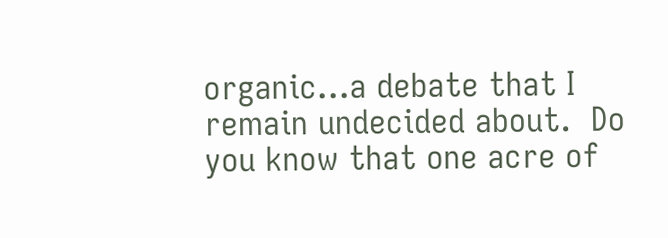organic…a debate that I remain undecided about.  Do you know that one acre of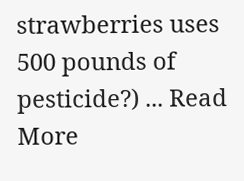strawberries uses 500 pounds of pesticide?) ... Read More